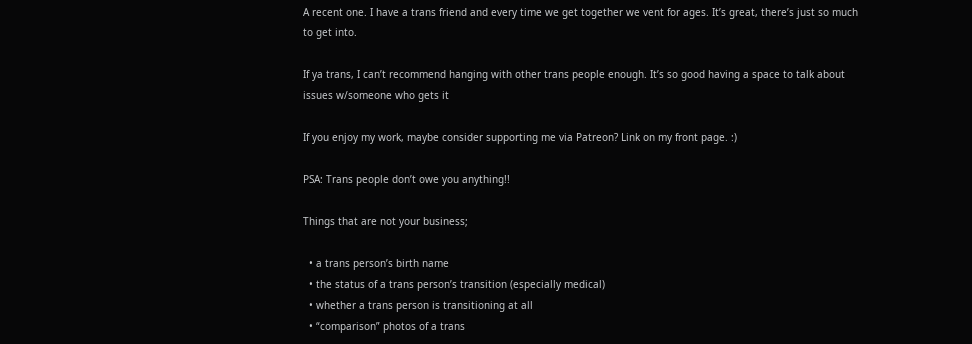A recent one. I have a trans friend and every time we get together we vent for ages. It’s great, there’s just so much to get into.

If ya trans, I can’t recommend hanging with other trans people enough. It’s so good having a space to talk about issues w/someone who gets it

If you enjoy my work, maybe consider supporting me via Patreon? Link on my front page. :)

PSA: Trans people don’t owe you anything!!

Things that are not your business;

  • a trans person’s birth name
  • the status of a trans person’s transition (especially medical)
  • whether a trans person is transitioning at all
  • “comparison” photos of a trans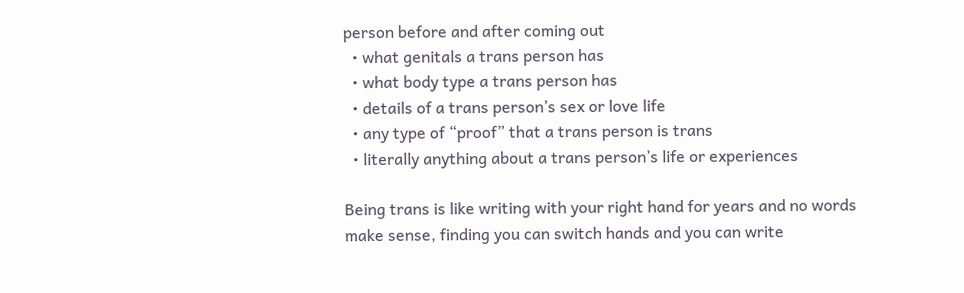person before and after coming out
  • what genitals a trans person has
  • what body type a trans person has
  • details of a trans person’s sex or love life
  • any type of “proof” that a trans person is trans
  • literally anything about a trans person’s life or experiences

Being trans is like writing with your right hand for years and no words make sense, finding you can switch hands and you can write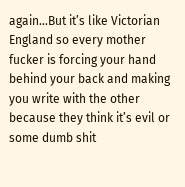again…But it’s like Victorian England so every mother fucker is forcing your hand behind your back and making you write with the other because they think it’s evil or some dumb shit